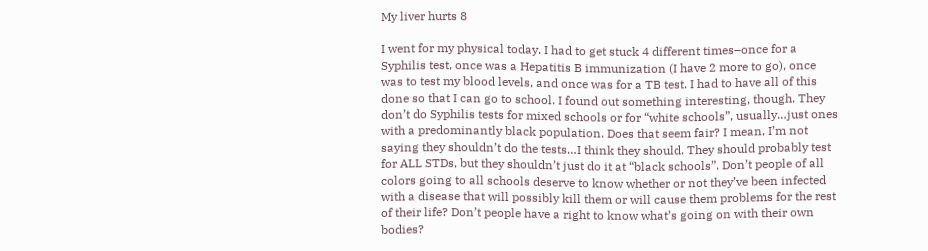My liver hurts 8

I went for my physical today. I had to get stuck 4 different times–once for a Syphilis test, once was a Hepatitis B immunization (I have 2 more to go), once was to test my blood levels, and once was for a TB test. I had to have all of this done so that I can go to school. I found out something interesting, though. They don’t do Syphilis tests for mixed schools or for “white schools”, usually…just ones with a predominantly black population. Does that seem fair? I mean, I’m not saying they shouldn’t do the tests…I think they should. They should probably test for ALL STDs, but they shouldn’t just do it at “black schools”. Don’t people of all colors going to all schools deserve to know whether or not they’ve been infected with a disease that will possibly kill them or will cause them problems for the rest of their life? Don’t people have a right to know what’s going on with their own bodies?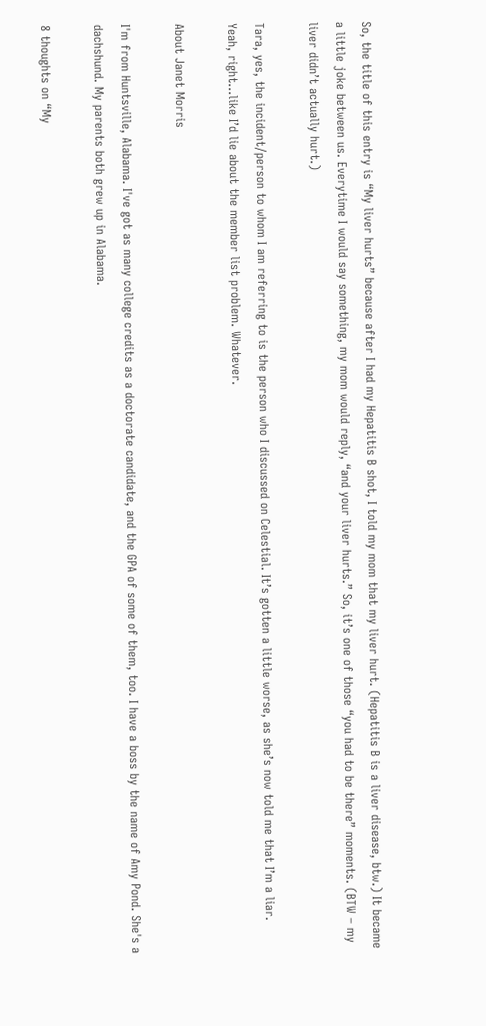So, the title of this entry is “My liver hurts” because after I had my Hepatitis B shot, I told my mom that my liver hurt. (Hepatitis B is a liver disease, btw.) It became a little joke between us. Everytime I would say something, my mom would reply, “and your liver hurts.” So, it’s one of those “you had to be there” moments. (BTW – my liver didn’t actually hurt.)

Tara, yes, the incident/person to whom I am referring to is the person who I discussed on Celestial. It’s gotten a little worse, as she’s now told me that I’m a liar.  Yeah, right…like I’d lie about the member list problem. Whatever.

About Janet Morris

I'm from Huntsville, Alabama. I've got as many college credits as a doctorate candidate, and the GPA of some of them, too. I have a boss by the name of Amy Pond. She's a dachshund. My parents both grew up in Alabama.

8 thoughts on “My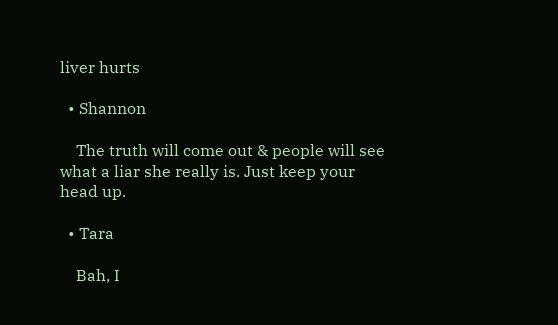liver hurts

  • Shannon

    The truth will come out & people will see what a liar she really is. Just keep your head up.

  • Tara

    Bah, I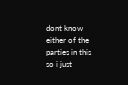dont know either of the parties in this so i just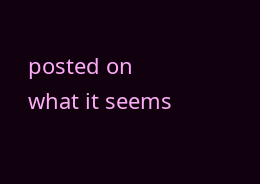posted on what it seems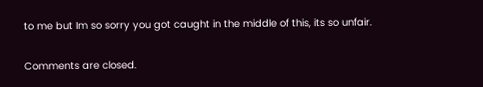to me but Im so sorry you got caught in the middle of this, its so unfair.

Comments are closed.